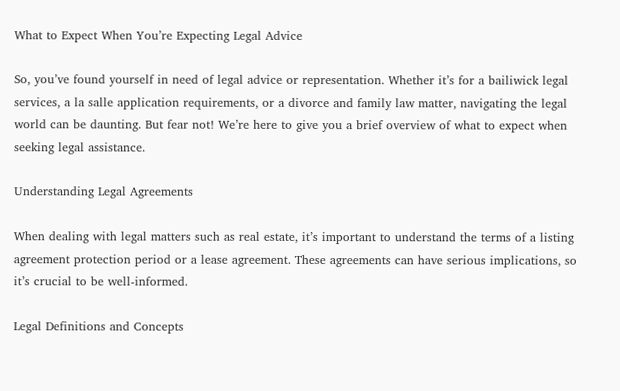What to Expect When You’re Expecting Legal Advice

So, you’ve found yourself in need of legal advice or representation. Whether it’s for a bailiwick legal services, a la salle application requirements, or a divorce and family law matter, navigating the legal world can be daunting. But fear not! We’re here to give you a brief overview of what to expect when seeking legal assistance.

Understanding Legal Agreements

When dealing with legal matters such as real estate, it’s important to understand the terms of a listing agreement protection period or a lease agreement. These agreements can have serious implications, so it’s crucial to be well-informed.

Legal Definitions and Concepts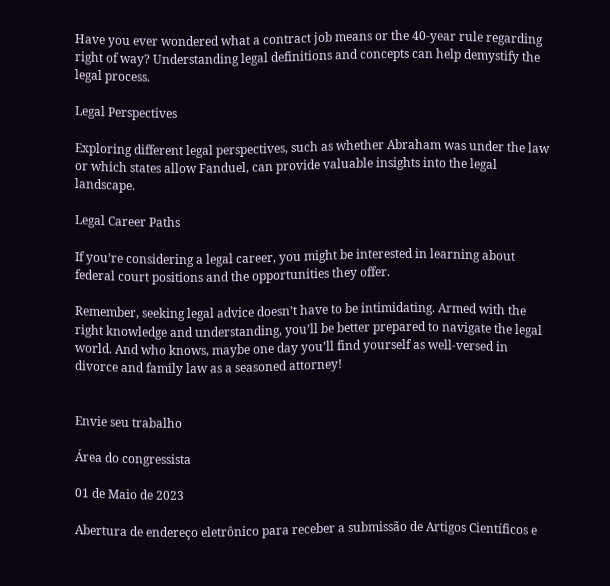Have you ever wondered what a contract job means or the 40-year rule regarding right of way? Understanding legal definitions and concepts can help demystify the legal process.

Legal Perspectives

Exploring different legal perspectives, such as whether Abraham was under the law or which states allow Fanduel, can provide valuable insights into the legal landscape.

Legal Career Paths

If you’re considering a legal career, you might be interested in learning about federal court positions and the opportunities they offer.

Remember, seeking legal advice doesn’t have to be intimidating. Armed with the right knowledge and understanding, you’ll be better prepared to navigate the legal world. And who knows, maybe one day you’ll find yourself as well-versed in divorce and family law as a seasoned attorney!


Envie seu trabalho

Área do congressista

01 de Maio de 2023

Abertura de endereço eletrônico para receber a submissão de Artigos Científicos e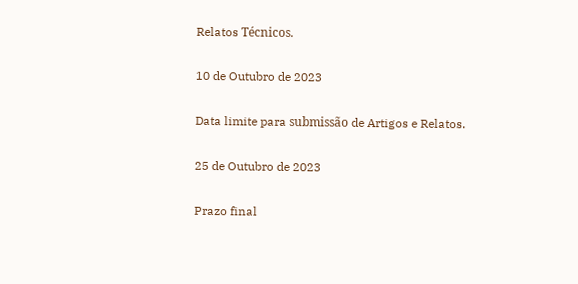Relatos Técnicos.

10 de Outubro de 2023

Data limite para submissão de Artigos e Relatos.

25 de Outubro de 2023

Prazo final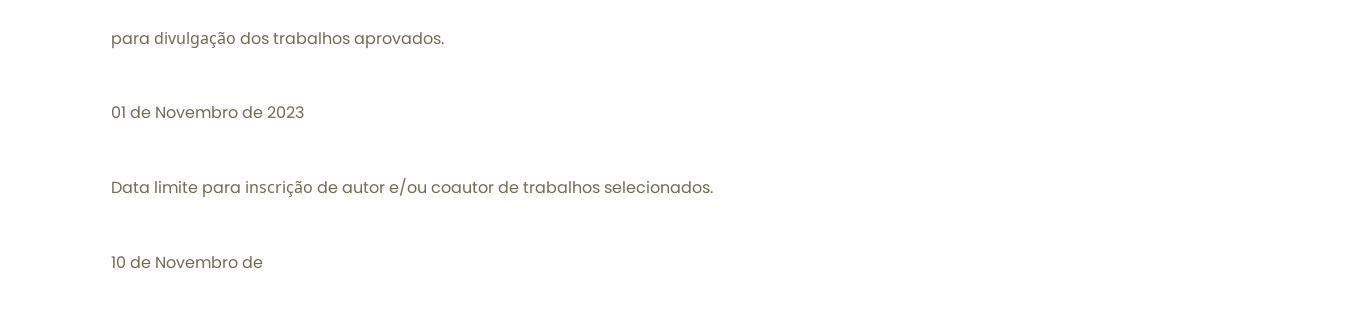para divulgação dos trabalhos aprovados.

01 de Novembro de 2023

Data limite para inscrição de autor e/ou coautor de trabalhos selecionados.

10 de Novembro de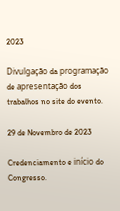2023

Divulgação da programação de apresentação dos trabalhos no site do evento.

29 de Novembro de 2023

Credenciamento e início do Congresso.